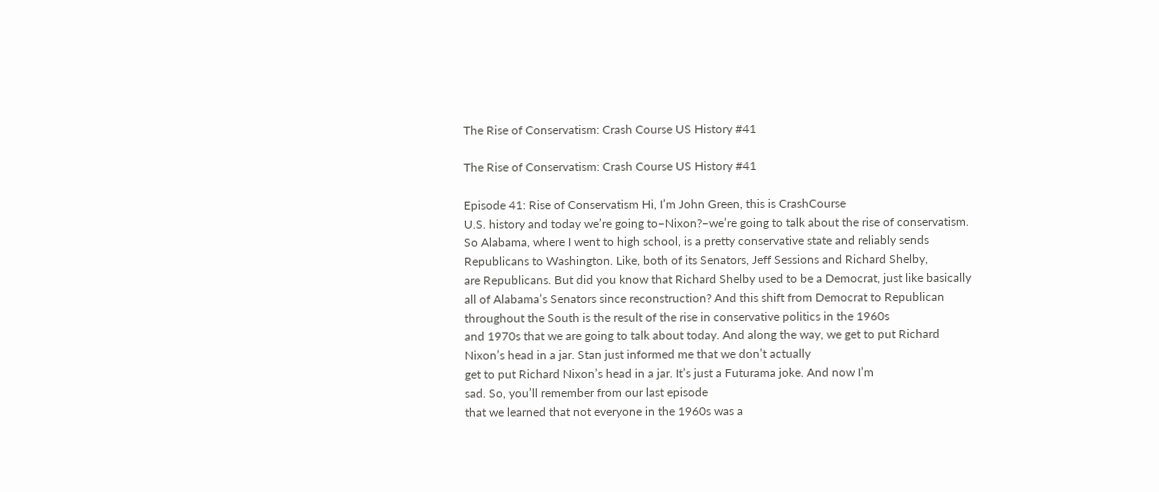The Rise of Conservatism: Crash Course US History #41

The Rise of Conservatism: Crash Course US History #41

Episode 41: Rise of Conservatism Hi, I’m John Green, this is CrashCourse
U.S. history and today we’re going to–Nixon?–we’re going to talk about the rise of conservatism.
So Alabama, where I went to high school, is a pretty conservative state and reliably sends
Republicans to Washington. Like, both of its Senators, Jeff Sessions and Richard Shelby,
are Republicans. But did you know that Richard Shelby used to be a Democrat, just like basically
all of Alabama’s Senators since reconstruction? And this shift from Democrat to Republican
throughout the South is the result of the rise in conservative politics in the 1960s
and 1970s that we are going to talk about today. And along the way, we get to put Richard
Nixon’s head in a jar. Stan just informed me that we don’t actually
get to put Richard Nixon’s head in a jar. It’s just a Futurama joke. And now I’m
sad. So, you’ll remember from our last episode
that we learned that not everyone in the 1960s was a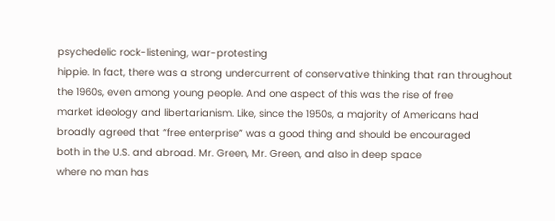psychedelic rock-listening, war-protesting
hippie. In fact, there was a strong undercurrent of conservative thinking that ran throughout
the 1960s, even among young people. And one aspect of this was the rise of free
market ideology and libertarianism. Like, since the 1950s, a majority of Americans had
broadly agreed that “free enterprise” was a good thing and should be encouraged
both in the U.S. and abroad. Mr. Green, Mr. Green, and also in deep space
where no man has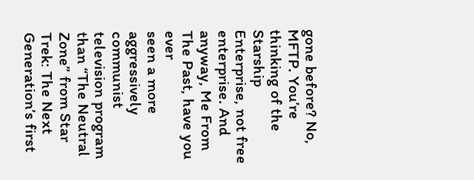gone before? No, MFTP. You’re thinking of the Starship
Enterprise, not free enterprise. And anyway, Me From The Past, have you ever
seen a more aggressively communist television program than “The Neutral Zone” from Star
Trek: The Next Generation’s first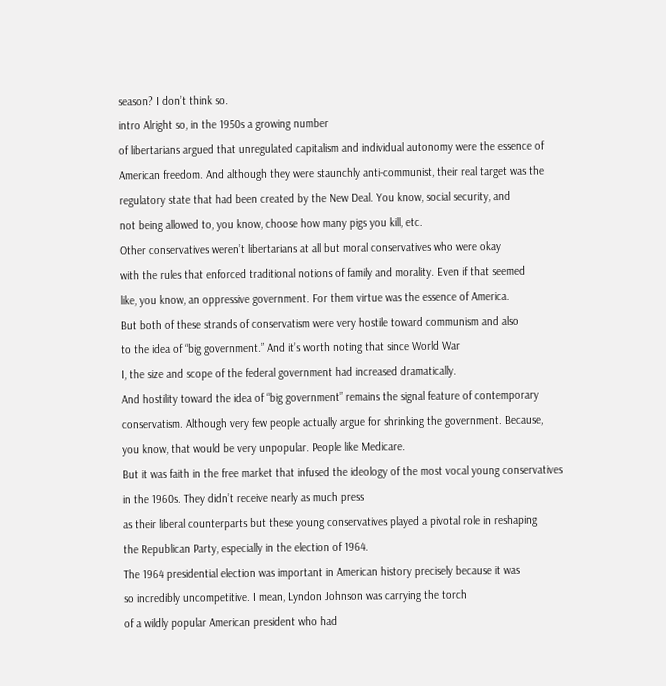season? I don’t think so.
intro Alright so, in the 1950s a growing number
of libertarians argued that unregulated capitalism and individual autonomy were the essence of
American freedom. And although they were staunchly anti-communist, their real target was the
regulatory state that had been created by the New Deal. You know, social security, and
not being allowed to, you know, choose how many pigs you kill, etc.
Other conservatives weren’t libertarians at all but moral conservatives who were okay
with the rules that enforced traditional notions of family and morality. Even if that seemed
like, you know, an oppressive government. For them virtue was the essence of America.
But both of these strands of conservatism were very hostile toward communism and also
to the idea of “big government.” And it’s worth noting that since World War
I, the size and scope of the federal government had increased dramatically.
And hostility toward the idea of “big government” remains the signal feature of contemporary
conservatism. Although very few people actually argue for shrinking the government. Because,
you know, that would be very unpopular. People like Medicare.
But it was faith in the free market that infused the ideology of the most vocal young conservatives
in the 1960s. They didn’t receive nearly as much press
as their liberal counterparts but these young conservatives played a pivotal role in reshaping
the Republican Party, especially in the election of 1964.
The 1964 presidential election was important in American history precisely because it was
so incredibly uncompetitive. I mean, Lyndon Johnson was carrying the torch
of a wildly popular American president who had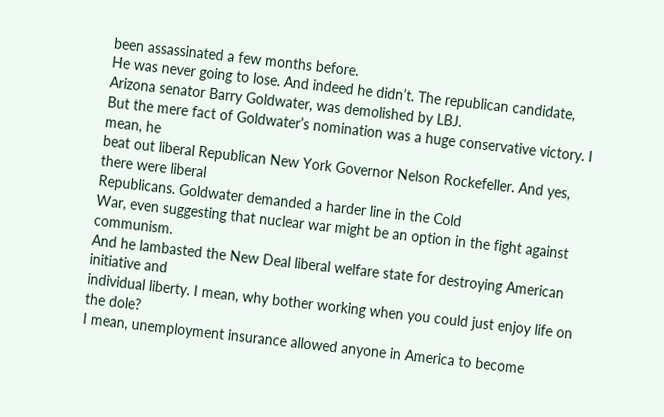been assassinated a few months before.
He was never going to lose. And indeed he didn’t. The republican candidate,
Arizona senator Barry Goldwater, was demolished by LBJ.
But the mere fact of Goldwater’s nomination was a huge conservative victory. I mean, he
beat out liberal Republican New York Governor Nelson Rockefeller. And yes, there were liberal
Republicans. Goldwater demanded a harder line in the Cold
War, even suggesting that nuclear war might be an option in the fight against communism.
And he lambasted the New Deal liberal welfare state for destroying American initiative and
individual liberty. I mean, why bother working when you could just enjoy life on the dole?
I mean, unemployment insurance allowed anyone in America to become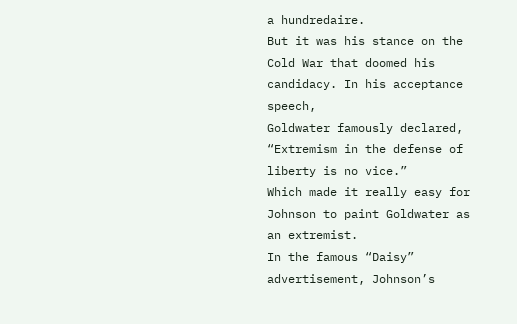a hundredaire.
But it was his stance on the Cold War that doomed his candidacy. In his acceptance speech,
Goldwater famously declared, “Extremism in the defense of liberty is no vice.”
Which made it really easy for Johnson to paint Goldwater as an extremist.
In the famous “Daisy” advertisement, Johnson’s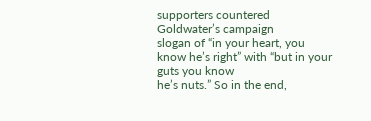supporters countered Goldwater’s campaign
slogan of “in your heart, you know he’s right” with “but in your guts you know
he’s nuts.” So in the end,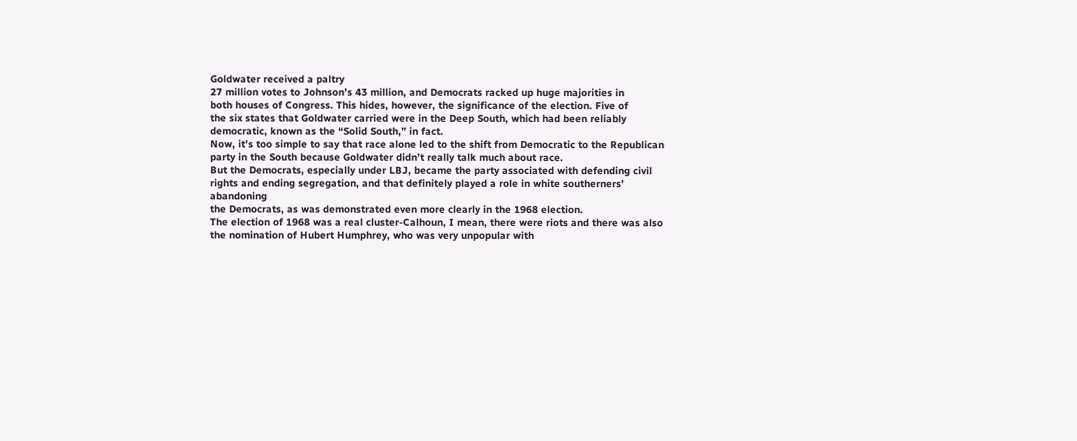Goldwater received a paltry
27 million votes to Johnson’s 43 million, and Democrats racked up huge majorities in
both houses of Congress. This hides, however, the significance of the election. Five of
the six states that Goldwater carried were in the Deep South, which had been reliably
democratic, known as the “Solid South,” in fact.
Now, it’s too simple to say that race alone led to the shift from Democratic to the Republican
party in the South because Goldwater didn’t really talk much about race.
But the Democrats, especially under LBJ, became the party associated with defending civil
rights and ending segregation, and that definitely played a role in white southerners’ abandoning
the Democrats, as was demonstrated even more clearly in the 1968 election.
The election of 1968 was a real cluster-Calhoun, I mean, there were riots and there was also
the nomination of Hubert Humphrey, who was very unpopular with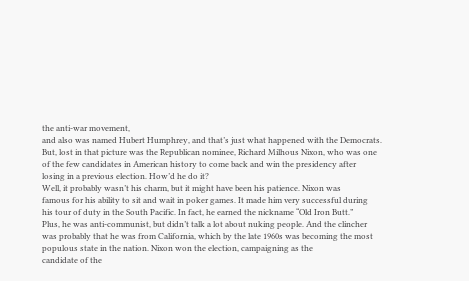the anti-war movement,
and also was named Hubert Humphrey, and that’s just what happened with the Democrats.
But, lost in that picture was the Republican nominee, Richard Milhous Nixon, who was one
of the few candidates in American history to come back and win the presidency after
losing in a previous election. How’d he do it?
Well, it probably wasn’t his charm, but it might have been his patience. Nixon was
famous for his ability to sit and wait in poker games. It made him very successful during
his tour of duty in the South Pacific. In fact, he earned the nickname “Old Iron Butt.”
Plus, he was anti-communist, but didn’t talk a lot about nuking people. And the clincher
was probably that he was from California, which by the late 1960s was becoming the most
populous state in the nation. Nixon won the election, campaigning as the
candidate of the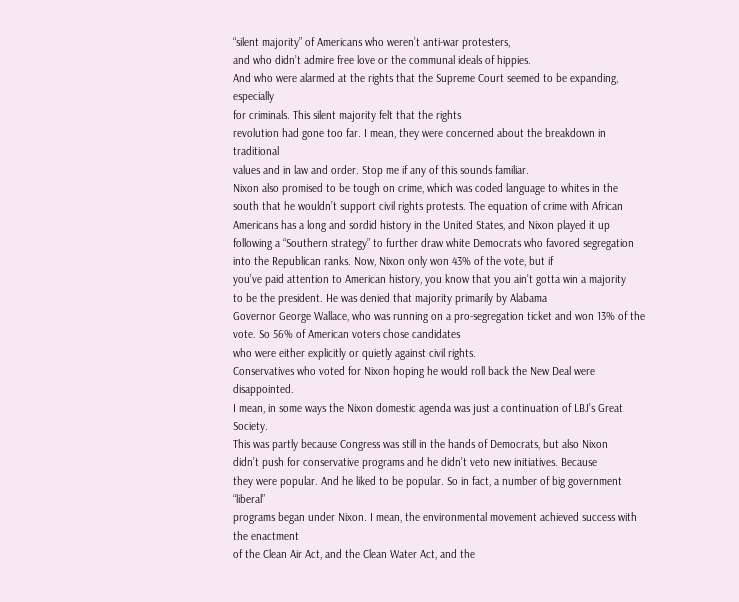“silent majority” of Americans who weren’t anti-war protesters,
and who didn’t admire free love or the communal ideals of hippies.
And who were alarmed at the rights that the Supreme Court seemed to be expanding, especially
for criminals. This silent majority felt that the rights
revolution had gone too far. I mean, they were concerned about the breakdown in traditional
values and in law and order. Stop me if any of this sounds familiar.
Nixon also promised to be tough on crime, which was coded language to whites in the
south that he wouldn’t support civil rights protests. The equation of crime with African
Americans has a long and sordid history in the United States, and Nixon played it up
following a “Southern strategy” to further draw white Democrats who favored segregation
into the Republican ranks. Now, Nixon only won 43% of the vote, but if
you’ve paid attention to American history, you know that you ain’t gotta win a majority
to be the president. He was denied that majority primarily by Alabama
Governor George Wallace, who was running on a pro-segregation ticket and won 13% of the
vote. So 56% of American voters chose candidates
who were either explicitly or quietly against civil rights.
Conservatives who voted for Nixon hoping he would roll back the New Deal were disappointed.
I mean, in some ways the Nixon domestic agenda was just a continuation of LBJ’s Great Society.
This was partly because Congress was still in the hands of Democrats, but also Nixon
didn’t push for conservative programs and he didn’t veto new initiatives. Because
they were popular. And he liked to be popular. So in fact, a number of big government “liberal”
programs began under Nixon. I mean, the environmental movement achieved success with the enactment
of the Clean Air Act, and the Clean Water Act, and the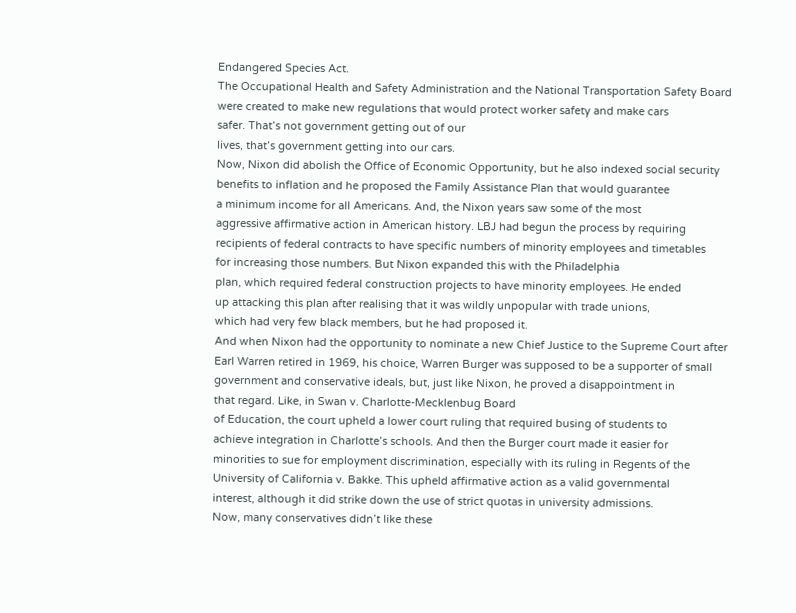Endangered Species Act.
The Occupational Health and Safety Administration and the National Transportation Safety Board
were created to make new regulations that would protect worker safety and make cars
safer. That’s not government getting out of our
lives, that’s government getting into our cars.
Now, Nixon did abolish the Office of Economic Opportunity, but he also indexed social security
benefits to inflation and he proposed the Family Assistance Plan that would guarantee
a minimum income for all Americans. And, the Nixon years saw some of the most
aggressive affirmative action in American history. LBJ had begun the process by requiring
recipients of federal contracts to have specific numbers of minority employees and timetables
for increasing those numbers. But Nixon expanded this with the Philadelphia
plan, which required federal construction projects to have minority employees. He ended
up attacking this plan after realising that it was wildly unpopular with trade unions,
which had very few black members, but he had proposed it.
And when Nixon had the opportunity to nominate a new Chief Justice to the Supreme Court after
Earl Warren retired in 1969, his choice, Warren Burger was supposed to be a supporter of small
government and conservative ideals, but, just like Nixon, he proved a disappointment in
that regard. Like, in Swan v. Charlotte-Mecklenbug Board
of Education, the court upheld a lower court ruling that required busing of students to
achieve integration in Charlotte’s schools. And then the Burger court made it easier for
minorities to sue for employment discrimination, especially with its ruling in Regents of the
University of California v. Bakke. This upheld affirmative action as a valid governmental
interest, although it did strike down the use of strict quotas in university admissions.
Now, many conservatives didn’t like these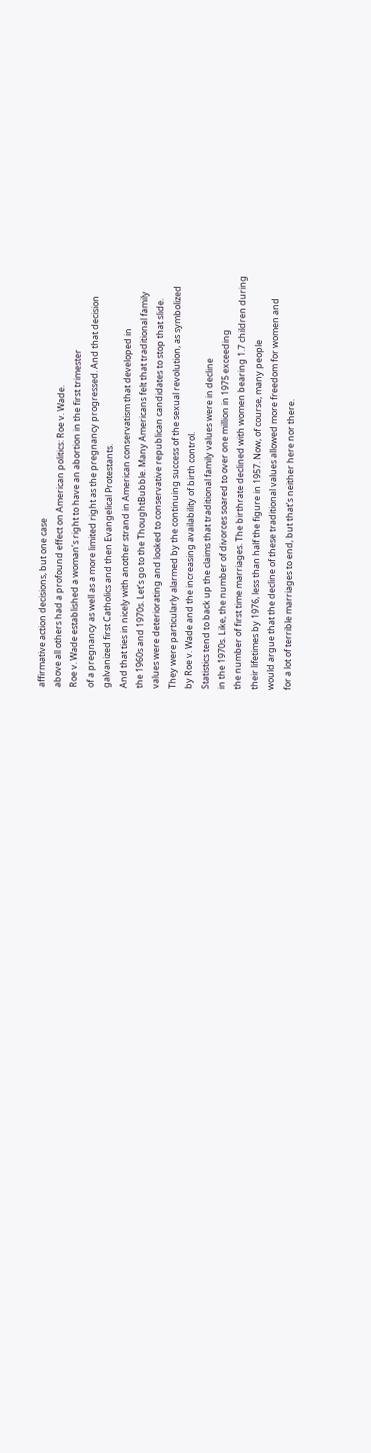affirmative action decisions, but one case
above all others had a profound effect on American politics: Roe v. Wade.
Roe v. Wade established a woman’s right to have an abortion in the first trimester
of a pregnancy as well as a more limited right as the pregnancy progressed. And that decision
galvanized first Catholics and then Evangelical Protestants.
And that ties in nicely with another strand in American conservatism that developed in
the 1960s and 1970s. Let’s go to the ThoughtBubble. Many Americans felt that traditional family
values were deteriorating and looked to conservative republican candidates to stop that slide.
They were particularly alarmed by the continuing success of the sexual revolution, as symbolized
by Roe v. Wade and the increasing availability of birth control.
Statistics tend to back up the claims that traditional family values were in decline
in the 1970s. Like, the number of divorces soared to over one million in 1975 exceeding
the number of first time marriages. The birthrate declined with women bearing 1.7 children during
their lifetimes by 1976, less than half the figure in 1957. Now, of course, many people
would argue that the decline of these traditional values allowed more freedom for women and
for a lot of terrible marriages to end, but that’s neither here nor there.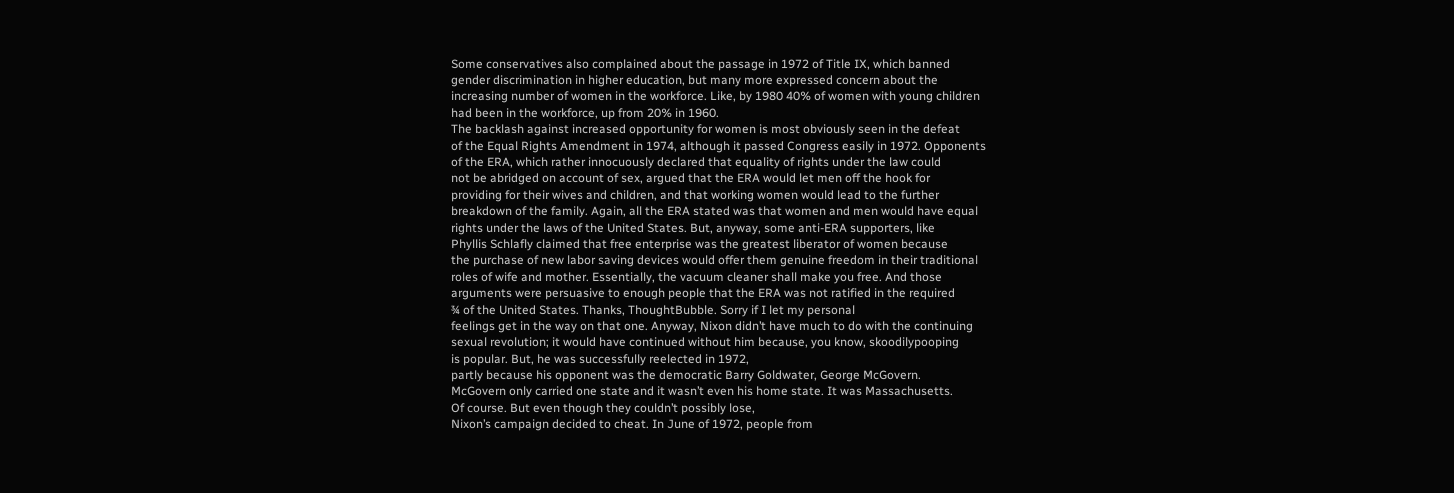Some conservatives also complained about the passage in 1972 of Title IX, which banned
gender discrimination in higher education, but many more expressed concern about the
increasing number of women in the workforce. Like, by 1980 40% of women with young children
had been in the workforce, up from 20% in 1960.
The backlash against increased opportunity for women is most obviously seen in the defeat
of the Equal Rights Amendment in 1974, although it passed Congress easily in 1972. Opponents
of the ERA, which rather innocuously declared that equality of rights under the law could
not be abridged on account of sex, argued that the ERA would let men off the hook for
providing for their wives and children, and that working women would lead to the further
breakdown of the family. Again, all the ERA stated was that women and men would have equal
rights under the laws of the United States. But, anyway, some anti-ERA supporters, like
Phyllis Schlafly claimed that free enterprise was the greatest liberator of women because
the purchase of new labor saving devices would offer them genuine freedom in their traditional
roles of wife and mother. Essentially, the vacuum cleaner shall make you free. And those
arguments were persuasive to enough people that the ERA was not ratified in the required
¾ of the United States. Thanks, ThoughtBubble. Sorry if I let my personal
feelings get in the way on that one. Anyway, Nixon didn’t have much to do with the continuing
sexual revolution; it would have continued without him because, you know, skoodilypooping
is popular. But, he was successfully reelected in 1972,
partly because his opponent was the democratic Barry Goldwater, George McGovern.
McGovern only carried one state and it wasn’t even his home state. It was Massachusetts.
Of course. But even though they couldn’t possibly lose,
Nixon’s campaign decided to cheat. In June of 1972, people from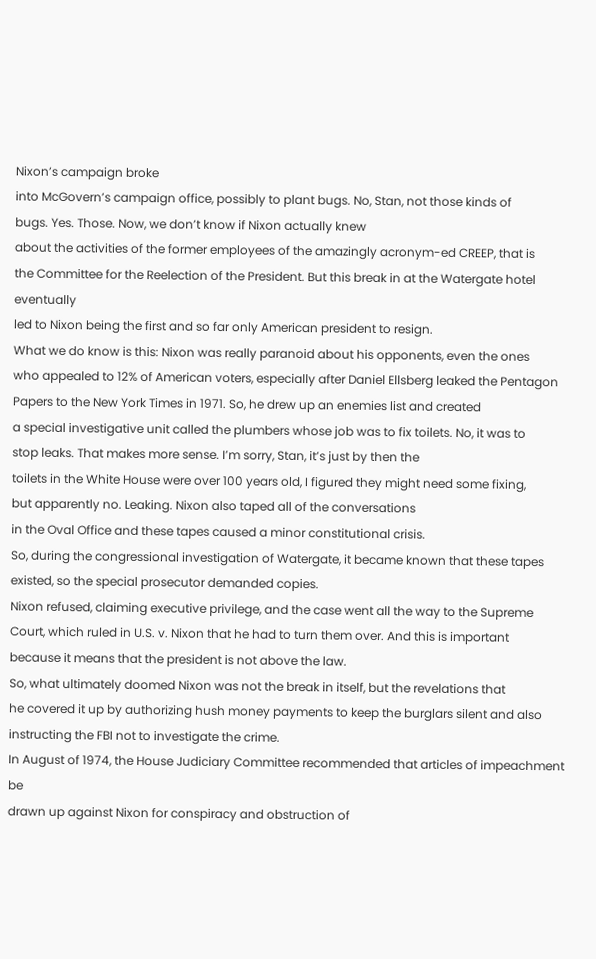Nixon’s campaign broke
into McGovern’s campaign office, possibly to plant bugs. No, Stan, not those kinds of
bugs. Yes. Those. Now, we don’t know if Nixon actually knew
about the activities of the former employees of the amazingly acronym-ed CREEP, that is
the Committee for the Reelection of the President. But this break in at the Watergate hotel eventually
led to Nixon being the first and so far only American president to resign.
What we do know is this: Nixon was really paranoid about his opponents, even the ones
who appealed to 12% of American voters, especially after Daniel Ellsberg leaked the Pentagon
Papers to the New York Times in 1971. So, he drew up an enemies list and created
a special investigative unit called the plumbers whose job was to fix toilets. No, it was to
stop leaks. That makes more sense. I’m sorry, Stan, it’s just by then the
toilets in the White House were over 100 years old, I figured they might need some fixing,
but apparently no. Leaking. Nixon also taped all of the conversations
in the Oval Office and these tapes caused a minor constitutional crisis.
So, during the congressional investigation of Watergate, it became known that these tapes
existed, so the special prosecutor demanded copies.
Nixon refused, claiming executive privilege, and the case went all the way to the Supreme
Court, which ruled in U.S. v. Nixon that he had to turn them over. And this is important
because it means that the president is not above the law.
So, what ultimately doomed Nixon was not the break in itself, but the revelations that
he covered it up by authorizing hush money payments to keep the burglars silent and also
instructing the FBI not to investigate the crime.
In August of 1974, the House Judiciary Committee recommended that articles of impeachment be
drawn up against Nixon for conspiracy and obstruction of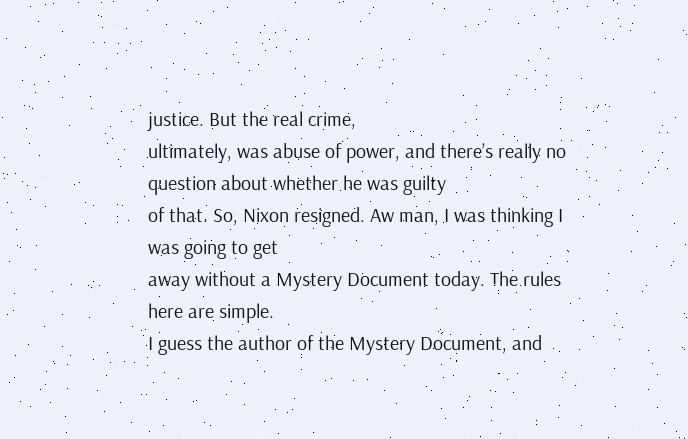justice. But the real crime,
ultimately, was abuse of power, and there’s really no question about whether he was guilty
of that. So, Nixon resigned. Aw man, I was thinking I was going to get
away without a Mystery Document today. The rules here are simple.
I guess the author of the Mystery Document, and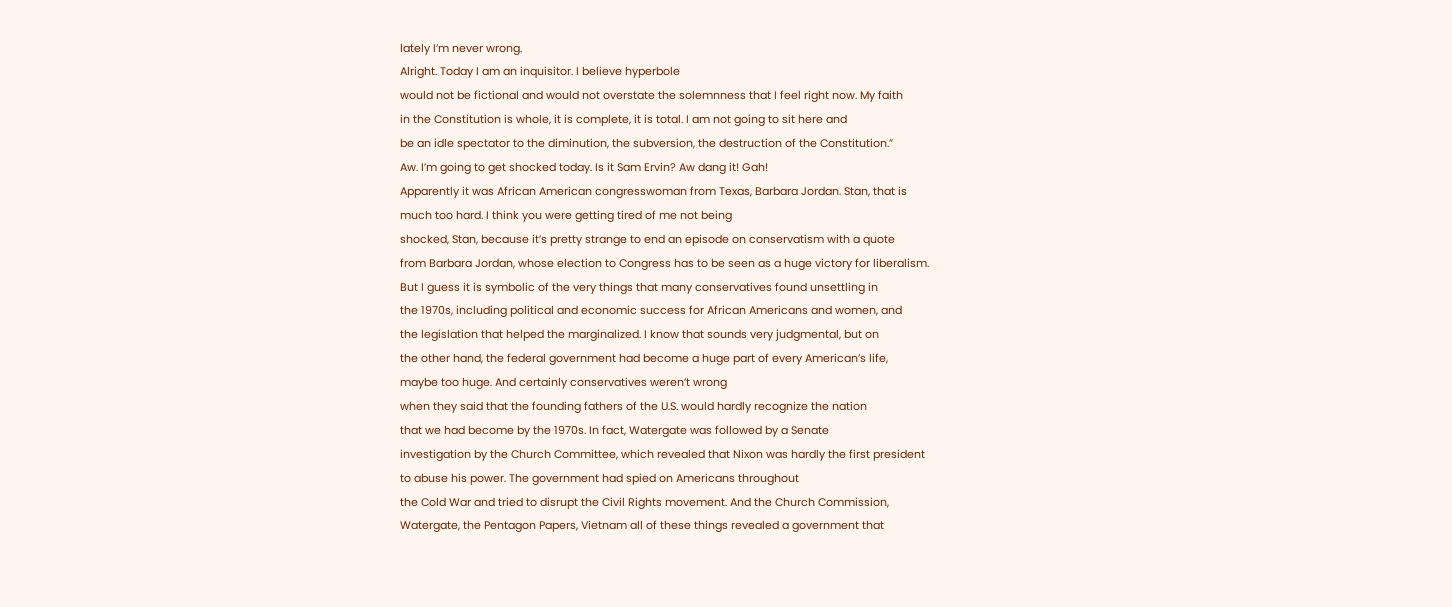lately I’m never wrong.
Alright. Today I am an inquisitor. I believe hyperbole
would not be fictional and would not overstate the solemnness that I feel right now. My faith
in the Constitution is whole, it is complete, it is total. I am not going to sit here and
be an idle spectator to the diminution, the subversion, the destruction of the Constitution.”
Aw. I’m going to get shocked today. Is it Sam Ervin? Aw dang it! Gah!
Apparently it was African American congresswoman from Texas, Barbara Jordan. Stan, that is
much too hard. I think you were getting tired of me not being
shocked, Stan, because it’s pretty strange to end an episode on conservatism with a quote
from Barbara Jordan, whose election to Congress has to be seen as a huge victory for liberalism.
But I guess it is symbolic of the very things that many conservatives found unsettling in
the 1970s, including political and economic success for African Americans and women, and
the legislation that helped the marginalized. I know that sounds very judgmental, but on
the other hand, the federal government had become a huge part of every American’s life,
maybe too huge. And certainly conservatives weren’t wrong
when they said that the founding fathers of the U.S. would hardly recognize the nation
that we had become by the 1970s. In fact, Watergate was followed by a Senate
investigation by the Church Committee, which revealed that Nixon was hardly the first president
to abuse his power. The government had spied on Americans throughout
the Cold War and tried to disrupt the Civil Rights movement. And the Church Commission,
Watergate, the Pentagon Papers, Vietnam all of these things revealed a government that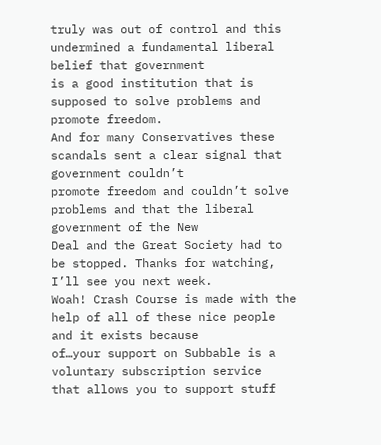truly was out of control and this undermined a fundamental liberal belief that government
is a good institution that is supposed to solve problems and promote freedom.
And for many Conservatives these scandals sent a clear signal that government couldn’t
promote freedom and couldn’t solve problems and that the liberal government of the New
Deal and the Great Society had to be stopped. Thanks for watching, I’ll see you next week.
Woah! Crash Course is made with the help of all of these nice people and it exists because
of…your support on Subbable is a voluntary subscription service
that allows you to support stuff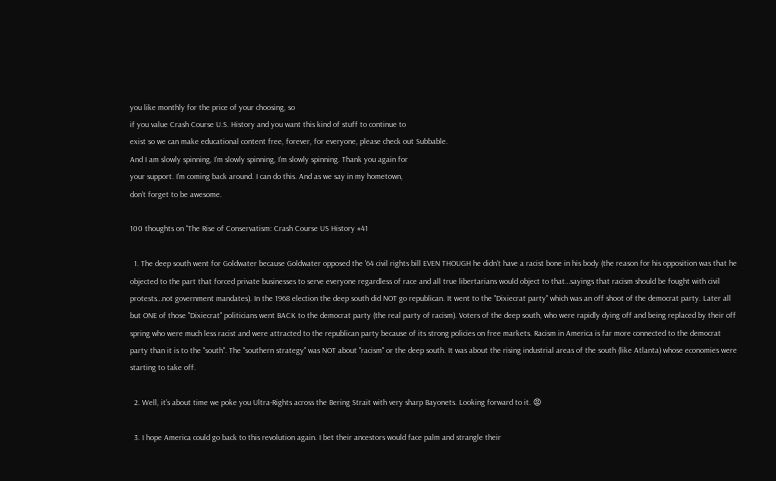you like monthly for the price of your choosing, so
if you value Crash Course U.S. History and you want this kind of stuff to continue to
exist so we can make educational content free, forever, for everyone, please check out Subbable.
And I am slowly spinning, I’m slowly spinning, I’m slowly spinning. Thank you again for
your support. I’m coming back around. I can do this. And as we say in my hometown,
don’t forget to be awesome.

100 thoughts on “The Rise of Conservatism: Crash Course US History #41

  1. The deep south went for Goldwater because Goldwater opposed the '64 civil rights bill EVEN THOUGH he didn't have a racist bone in his body (the reason for his opposition was that he objected to the part that forced private businesses to serve everyone regardless of race and all true libertarians would object to that…sayings that racism should be fought with civil protests…not government mandates). In the 1968 election the deep south did NOT go republican. It went to the "Dixiecrat party" which was an off shoot of the democrat party. Later all but ONE of those "Dixiecrat" politicians went BACK to the democrat party (the real party of racism). Voters of the deep south, who were rapidly dying off and being replaced by their off spring who were much less racist and were attracted to the republican party because of its strong policies on free markets. Racism in America is far more connected to the democrat party than it is to the "south". The "southern strategy" was NOT about "racism" or the deep south. It was about the rising industrial areas of the south (like Atlanta) whose economies were starting to take off.

  2. Well, it’s about time we poke you Ultra-Rights across the Bering Strait with very sharp Bayonets. Looking forward to it. 😡

  3. I hope America could go back to this revolution again. I bet their ancestors would face palm and strangle their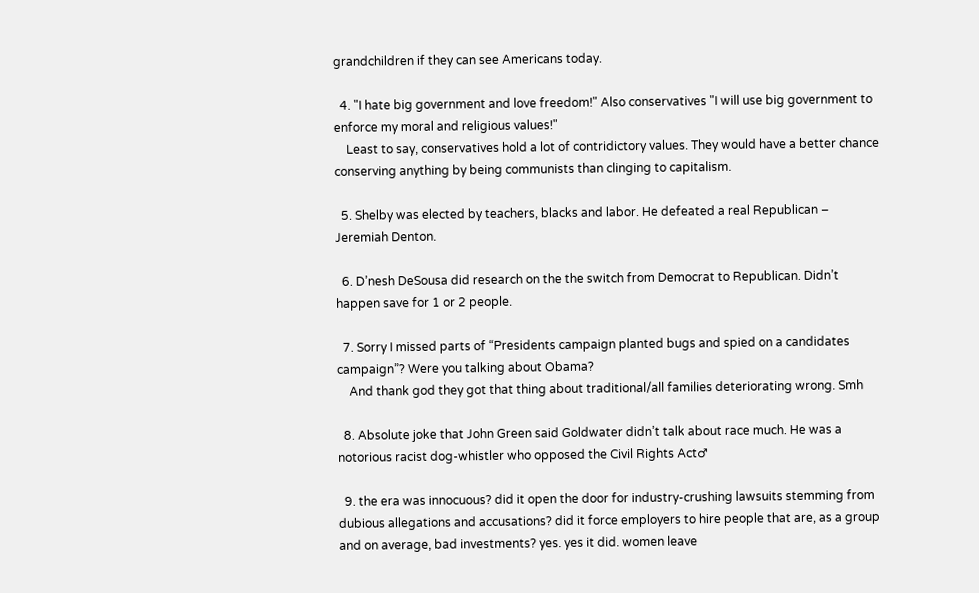grandchildren if they can see Americans today.

  4. "I hate big government and love freedom!" Also conservatives "I will use big government to enforce my moral and religious values!"
    Least to say, conservatives hold a lot of contridictory values. They would have a better chance conserving anything by being communists than clinging to capitalism.

  5. Shelby was elected by teachers, blacks and labor. He defeated a real Republican – Jeremiah Denton.

  6. D’nesh DeSousa did research on the the switch from Democrat to Republican. Didn’t happen save for 1 or 2 people.

  7. Sorry I missed parts of “Presidents campaign planted bugs and spied on a candidates campaign”? Were you talking about Obama?
    And thank god they got that thing about traditional/all families deteriorating wrong. Smh

  8. Absolute joke that John Green said Goldwater didn’t talk about race much. He was a notorious racist dog-whistler who opposed the Civil Rights Act♂

  9. the era was innocuous? did it open the door for industry-crushing lawsuits stemming from dubious allegations and accusations? did it force employers to hire people that are, as a group and on average, bad investments? yes. yes it did. women leave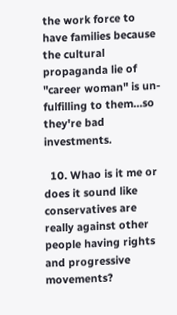the work force to have families because the cultural propaganda lie of "career woman" is un-fulfilling to them…so they're bad investments.

  10. Whao is it me or does it sound like conservatives are really against other people having rights and progressive movements?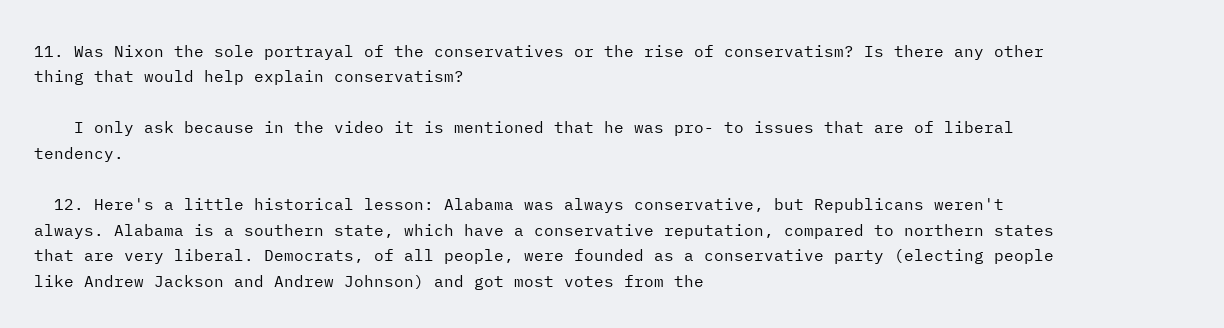11. Was Nixon the sole portrayal of the conservatives or the rise of conservatism? Is there any other thing that would help explain conservatism?

    I only ask because in the video it is mentioned that he was pro- to issues that are of liberal tendency.

  12. Here's a little historical lesson: Alabama was always conservative, but Republicans weren't always. Alabama is a southern state, which have a conservative reputation, compared to northern states that are very liberal. Democrats, of all people, were founded as a conservative party (electing people like Andrew Jackson and Andrew Johnson) and got most votes from the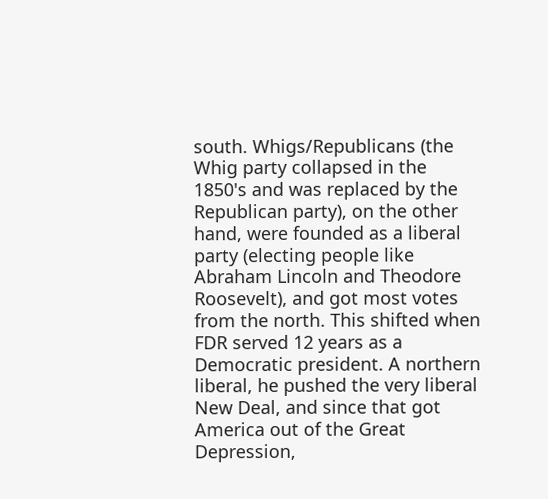south. Whigs/Republicans (the Whig party collapsed in the 1850's and was replaced by the Republican party), on the other hand, were founded as a liberal party (electing people like Abraham Lincoln and Theodore Roosevelt), and got most votes from the north. This shifted when FDR served 12 years as a Democratic president. A northern liberal, he pushed the very liberal New Deal, and since that got America out of the Great Depression,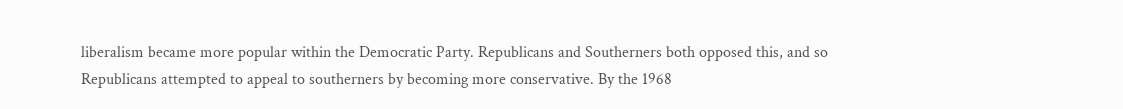liberalism became more popular within the Democratic Party. Republicans and Southerners both opposed this, and so Republicans attempted to appeal to southerners by becoming more conservative. By the 1968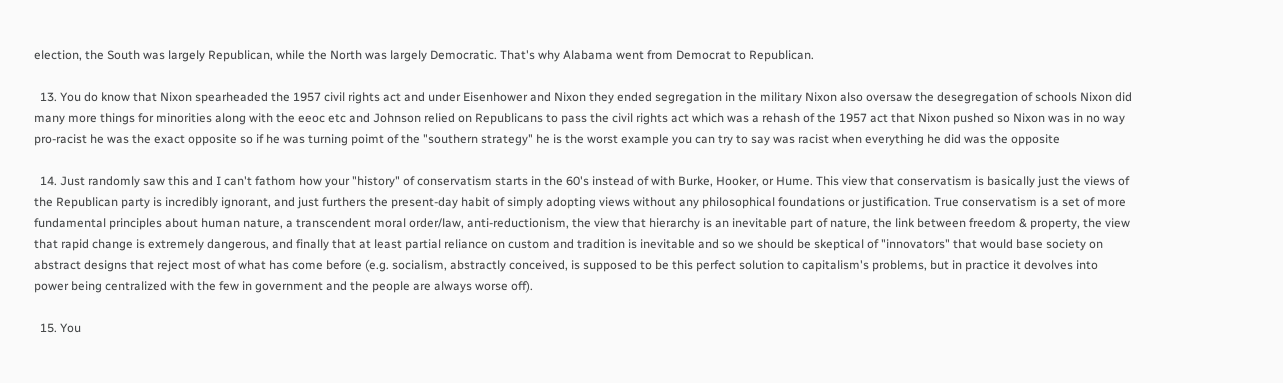election, the South was largely Republican, while the North was largely Democratic. That's why Alabama went from Democrat to Republican.

  13. You do know that Nixon spearheaded the 1957 civil rights act and under Eisenhower and Nixon they ended segregation in the military Nixon also oversaw the desegregation of schools Nixon did many more things for minorities along with the eeoc etc and Johnson relied on Republicans to pass the civil rights act which was a rehash of the 1957 act that Nixon pushed so Nixon was in no way pro-racist he was the exact opposite so if he was turning poimt of the "southern strategy" he is the worst example you can try to say was racist when everything he did was the opposite

  14. Just randomly saw this and I can't fathom how your "history" of conservatism starts in the 60's instead of with Burke, Hooker, or Hume. This view that conservatism is basically just the views of the Republican party is incredibly ignorant, and just furthers the present-day habit of simply adopting views without any philosophical foundations or justification. True conservatism is a set of more fundamental principles about human nature, a transcendent moral order/law, anti-reductionism, the view that hierarchy is an inevitable part of nature, the link between freedom & property, the view that rapid change is extremely dangerous, and finally that at least partial reliance on custom and tradition is inevitable and so we should be skeptical of "innovators" that would base society on abstract designs that reject most of what has come before (e.g. socialism, abstractly conceived, is supposed to be this perfect solution to capitalism's problems, but in practice it devolves into power being centralized with the few in government and the people are always worse off).

  15. You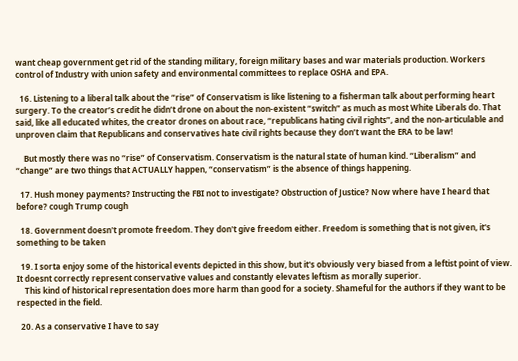want cheap government get rid of the standing military, foreign military bases and war materials production. Workers control of Industry with union safety and environmental committees to replace OSHA and EPA.

  16. Listening to a liberal talk about the “rise” of Conservatism is like listening to a fisherman talk about performing heart surgery. To the creator’s credit he didn’t drone on about the non-existent “switch” as much as most White Liberals do. That said, like all educated whites, the creator drones on about race, “republicans hating civil rights”, and the non-articulable and unproven claim that Republicans and conservatives hate civil rights because they don’t want the ERA to be law!

    But mostly there was no “rise” of Conservatism. Conservatism is the natural state of human kind. “Liberalism” and “change” are two things that ACTUALLY happen, “conservatism” is the absence of things happening.

  17. Hush money payments? Instructing the FBI not to investigate? Obstruction of Justice? Now where have I heard that before? cough Trump cough

  18. Government doesn't promote freedom. They don't give freedom either. Freedom is something that is not given, it's something to be taken

  19. I sorta enjoy some of the historical events depicted in this show, but it's obviously very biased from a leftist point of view. It doesnt correctly represent conservative values and constantly elevates leftism as morally superior.
    This kind of historical representation does more harm than good for a society. Shameful for the authors if they want to be respected in the field.

  20. As a conservative I have to say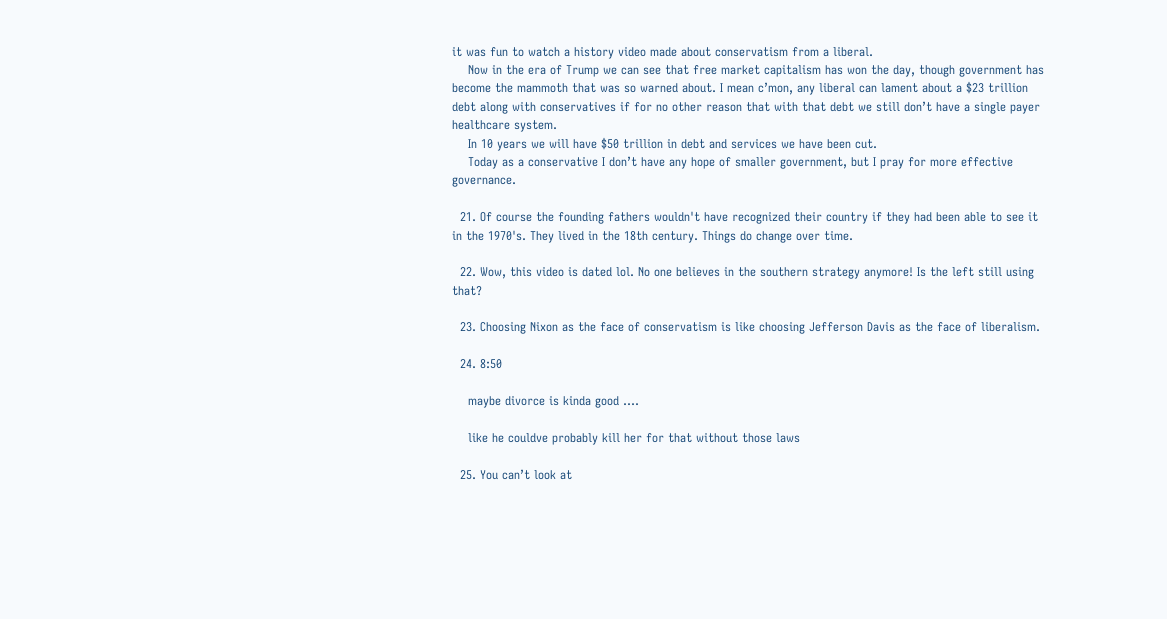it was fun to watch a history video made about conservatism from a liberal.
    Now in the era of Trump we can see that free market capitalism has won the day, though government has become the mammoth that was so warned about. I mean c’mon, any liberal can lament about a $23 trillion debt along with conservatives if for no other reason that with that debt we still don’t have a single payer healthcare system.
    In 10 years we will have $50 trillion in debt and services we have been cut.
    Today as a conservative I don’t have any hope of smaller government, but I pray for more effective governance.

  21. Of course the founding fathers wouldn't have recognized their country if they had been able to see it in the 1970's. They lived in the 18th century. Things do change over time.

  22. Wow, this video is dated lol. No one believes in the southern strategy anymore! Is the left still using that?

  23. Choosing Nixon as the face of conservatism is like choosing Jefferson Davis as the face of liberalism.

  24. 8:50

    maybe divorce is kinda good ….

    like he couldve probably kill her for that without those laws

  25. You can’t look at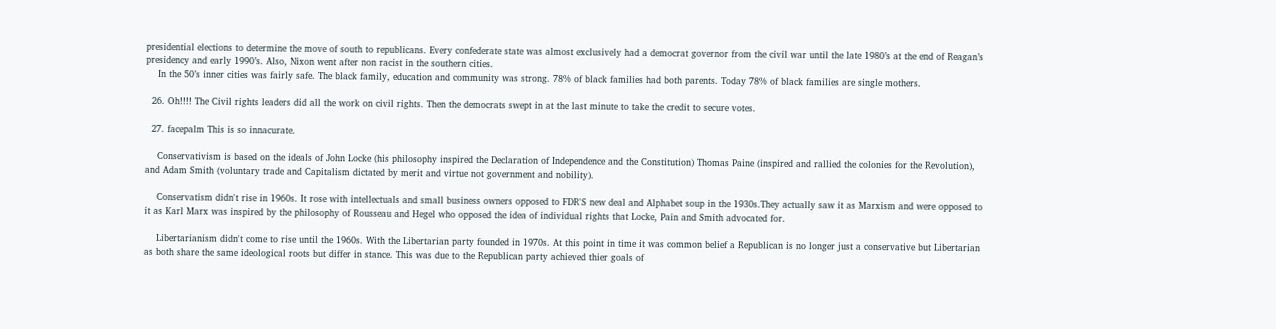presidential elections to determine the move of south to republicans. Every confederate state was almost exclusively had a democrat governor from the civil war until the late 1980’s at the end of Reagan’s presidency and early 1990’s. Also, Nixon went after non racist in the southern cities.
    In the 50’s inner cities was fairly safe. The black family, education and community was strong. 78% of black families had both parents. Today 78% of black families are single mothers.

  26. Oh!!!! The Civil rights leaders did all the work on civil rights. Then the democrats swept in at the last minute to take the credit to secure votes.

  27. facepalm This is so innacurate.

    Conservativism is based on the ideals of John Locke (his philosophy inspired the Declaration of Independence and the Constitution) Thomas Paine (inspired and rallied the colonies for the Revolution), and Adam Smith (voluntary trade and Capitalism dictated by merit and virtue not government and nobility).

    Conservatism didn't rise in 1960s. It rose with intellectuals and small business owners opposed to FDR'S new deal and Alphabet soup in the 1930s.They actually saw it as Marxism and were opposed to it as Karl Marx was inspired by the philosophy of Rousseau and Hegel who opposed the idea of individual rights that Locke, Pain and Smith advocated for.

    Libertarianism didn't come to rise until the 1960s. With the Libertarian party founded in 1970s. At this point in time it was common belief a Republican is no longer just a conservative but Libertarian as both share the same ideological roots but differ in stance. This was due to the Republican party achieved thier goals of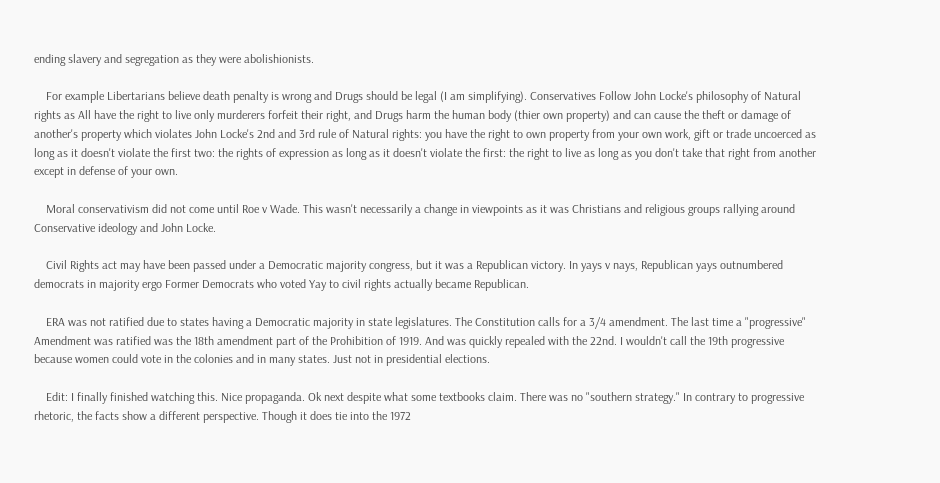ending slavery and segregation as they were abolishionists.

    For example Libertarians believe death penalty is wrong and Drugs should be legal (I am simplifying). Conservatives Follow John Locke's philosophy of Natural rights as All have the right to live only murderers forfeit their right, and Drugs harm the human body (thier own property) and can cause the theft or damage of another's property which violates John Locke's 2nd and 3rd rule of Natural rights: you have the right to own property from your own work, gift or trade uncoerced as long as it doesn't violate the first two: the rights of expression as long as it doesn't violate the first: the right to live as long as you don't take that right from another except in defense of your own.

    Moral conservativism did not come until Roe v Wade. This wasn't necessarily a change in viewpoints as it was Christians and religious groups rallying around Conservative ideology and John Locke.

    Civil Rights act may have been passed under a Democratic majority congress, but it was a Republican victory. In yays v nays, Republican yays outnumbered democrats in majority ergo Former Democrats who voted Yay to civil rights actually became Republican.

    ERA was not ratified due to states having a Democratic majority in state legislatures. The Constitution calls for a 3/4 amendment. The last time a "progressive" Amendment was ratified was the 18th amendment part of the Prohibition of 1919. And was quickly repealed with the 22nd. I wouldn't call the 19th progressive because women could vote in the colonies and in many states. Just not in presidential elections.

    Edit: I finally finished watching this. Nice propaganda. Ok next despite what some textbooks claim. There was no "southern strategy." In contrary to progressive rhetoric, the facts show a different perspective. Though it does tie into the 1972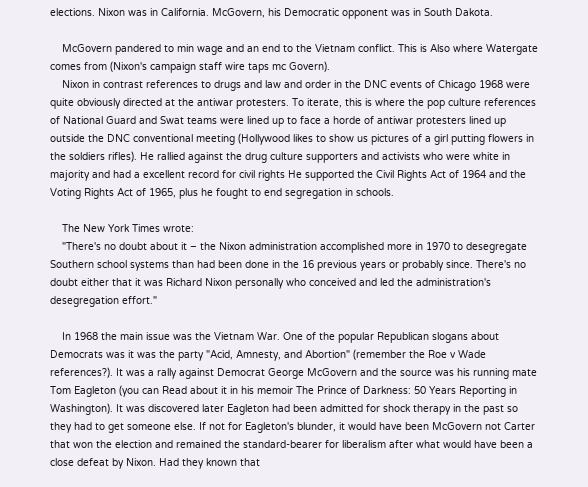elections. Nixon was in California. McGovern, his Democratic opponent was in South Dakota.

    McGovern pandered to min wage and an end to the Vietnam conflict. This is Also where Watergate comes from (Nixon's campaign staff wire taps mc Govern).
    Nixon in contrast references to drugs and law and order in the DNC events of Chicago 1968 were quite obviously directed at the antiwar protesters. To iterate, this is where the pop culture references of National Guard and Swat teams were lined up to face a horde of antiwar protesters lined up outside the DNC conventional meeting (Hollywood likes to show us pictures of a girl putting flowers in the soldiers rifles). He rallied against the drug culture supporters and activists who were white in majority and had a excellent record for civil rights He supported the Civil Rights Act of 1964 and the Voting Rights Act of 1965, plus he fought to end segregation in schools.

    The New York Times wrote:
    "There's no doubt about it – the Nixon administration accomplished more in 1970 to desegregate Southern school systems than had been done in the 16 previous years or probably since. There's no doubt either that it was Richard Nixon personally who conceived and led the administration's desegregation effort."

    In 1968 the main issue was the Vietnam War. One of the popular Republican slogans about Democrats was it was the party "Acid, Amnesty, and Abortion" (remember the Roe v Wade references?). It was a rally against Democrat George McGovern and the source was his running mate Tom Eagleton (you can Read about it in his memoir The Prince of Darkness: 50 Years Reporting in Washington). It was discovered later Eagleton had been admitted for shock therapy in the past so they had to get someone else. If not for Eagleton's blunder, it would have been McGovern not Carter that won the election and remained the standard-bearer for liberalism after what would have been a close defeat by Nixon. Had they known that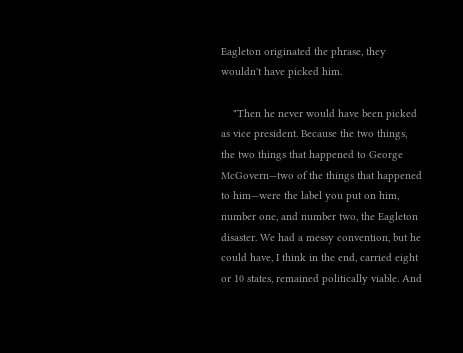Eagleton originated the phrase, they wouldn't have picked him.

    "Then he never would have been picked as vice president. Because the two things, the two things that happened to George McGovern—two of the things that happened to him—were the label you put on him, number one, and number two, the Eagleton disaster. We had a messy convention, but he could have, I think in the end, carried eight or 10 states, remained politically viable. And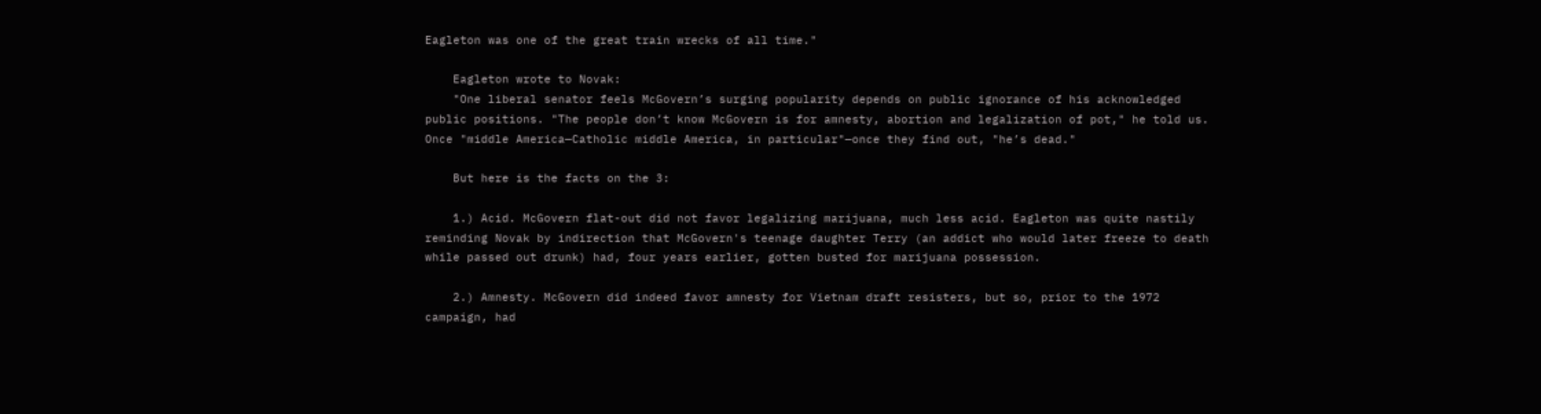Eagleton was one of the great train wrecks of all time."

    Eagleton wrote to Novak:
    "One liberal senator feels McGovern’s surging popularity depends on public ignorance of his acknowledged public positions. "The people don’t know McGovern is for amnesty, abortion and legalization of pot," he told us. Once "middle America—Catholic middle America, in particular"—once they find out, "he’s dead."

    But here is the facts on the 3:

    1.) Acid. McGovern flat-out did not favor legalizing marijuana, much less acid. Eagleton was quite nastily reminding Novak by indirection that McGovern's teenage daughter Terry (an addict who would later freeze to death while passed out drunk) had, four years earlier, gotten busted for marijuana possession.

    2.) Amnesty. McGovern did indeed favor amnesty for Vietnam draft resisters, but so, prior to the 1972 campaign, had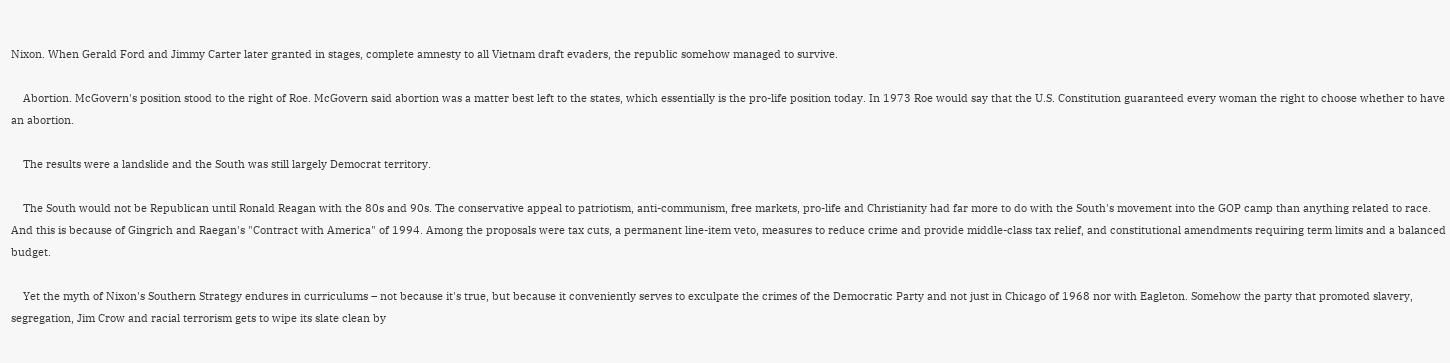Nixon. When Gerald Ford and Jimmy Carter later granted in stages, complete amnesty to all Vietnam draft evaders, the republic somehow managed to survive.

    Abortion. McGovern's position stood to the right of Roe. McGovern said abortion was a matter best left to the states, which essentially is the pro-life position today. In 1973 Roe would say that the U.S. Constitution guaranteed every woman the right to choose whether to have an abortion.

    The results were a landslide and the South was still largely Democrat territory.

    The South would not be Republican until Ronald Reagan with the 80s and 90s. The conservative appeal to patriotism, anti-communism, free markets, pro-life and Christianity had far more to do with the South's movement into the GOP camp than anything related to race. And this is because of Gingrich and Raegan's "Contract with America" of 1994. Among the proposals were tax cuts, a permanent line-item veto, measures to reduce crime and provide middle-class tax relief, and constitutional amendments requiring term limits and a balanced budget.

    Yet the myth of Nixon's Southern Strategy endures in curriculums – not because it's true, but because it conveniently serves to exculpate the crimes of the Democratic Party and not just in Chicago of 1968 nor with Eagleton. Somehow the party that promoted slavery, segregation, Jim Crow and racial terrorism gets to wipe its slate clean by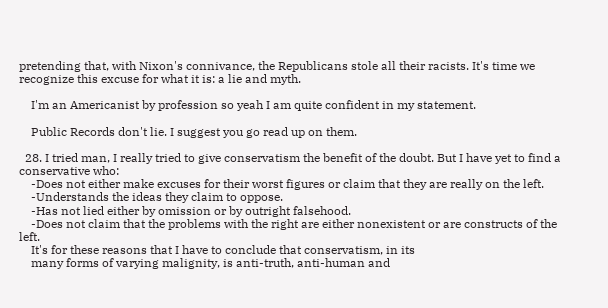pretending that, with Nixon's connivance, the Republicans stole all their racists. It's time we recognize this excuse for what it is: a lie and myth.

    I'm an Americanist by profession so yeah I am quite confident in my statement.

    Public Records don't lie. I suggest you go read up on them.

  28. I tried man, I really tried to give conservatism the benefit of the doubt. But I have yet to find a conservative who:
    -Does not either make excuses for their worst figures or claim that they are really on the left.
    -Understands the ideas they claim to oppose.
    -Has not lied either by omission or by outright falsehood.
    -Does not claim that the problems with the right are either nonexistent or are constructs of the left.
    It's for these reasons that I have to conclude that conservatism, in its
    many forms of varying malignity, is anti-truth, anti-human and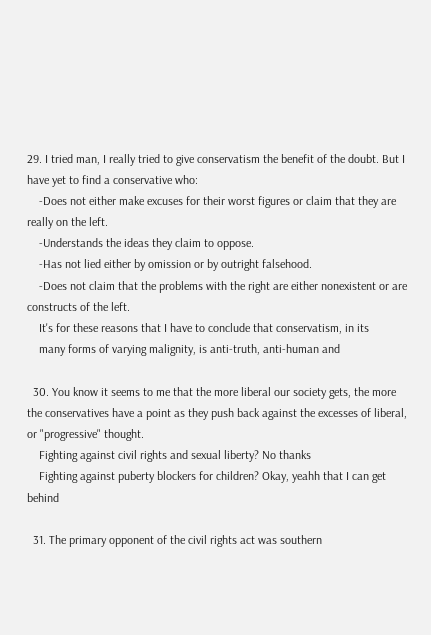29. I tried man, I really tried to give conservatism the benefit of the doubt. But I have yet to find a conservative who:
    -Does not either make excuses for their worst figures or claim that they are really on the left.
    -Understands the ideas they claim to oppose.
    -Has not lied either by omission or by outright falsehood.
    -Does not claim that the problems with the right are either nonexistent or are constructs of the left.
    It's for these reasons that I have to conclude that conservatism, in its
    many forms of varying malignity, is anti-truth, anti-human and

  30. You know it seems to me that the more liberal our society gets, the more the conservatives have a point as they push back against the excesses of liberal, or "progressive" thought.
    Fighting against civil rights and sexual liberty? No thanks
    Fighting against puberty blockers for children? Okay, yeahh that I can get behind

  31. The primary opponent of the civil rights act was southern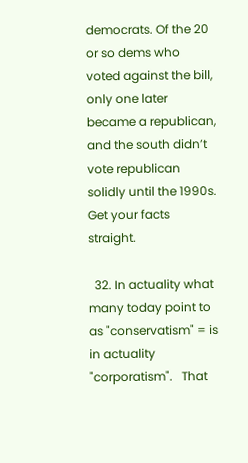democrats. Of the 20 or so dems who voted against the bill, only one later became a republican, and the south didn’t vote republican solidly until the 1990s. Get your facts straight.

  32. In actuality what many today point to as "conservatism" = is in actuality "corporatism".   That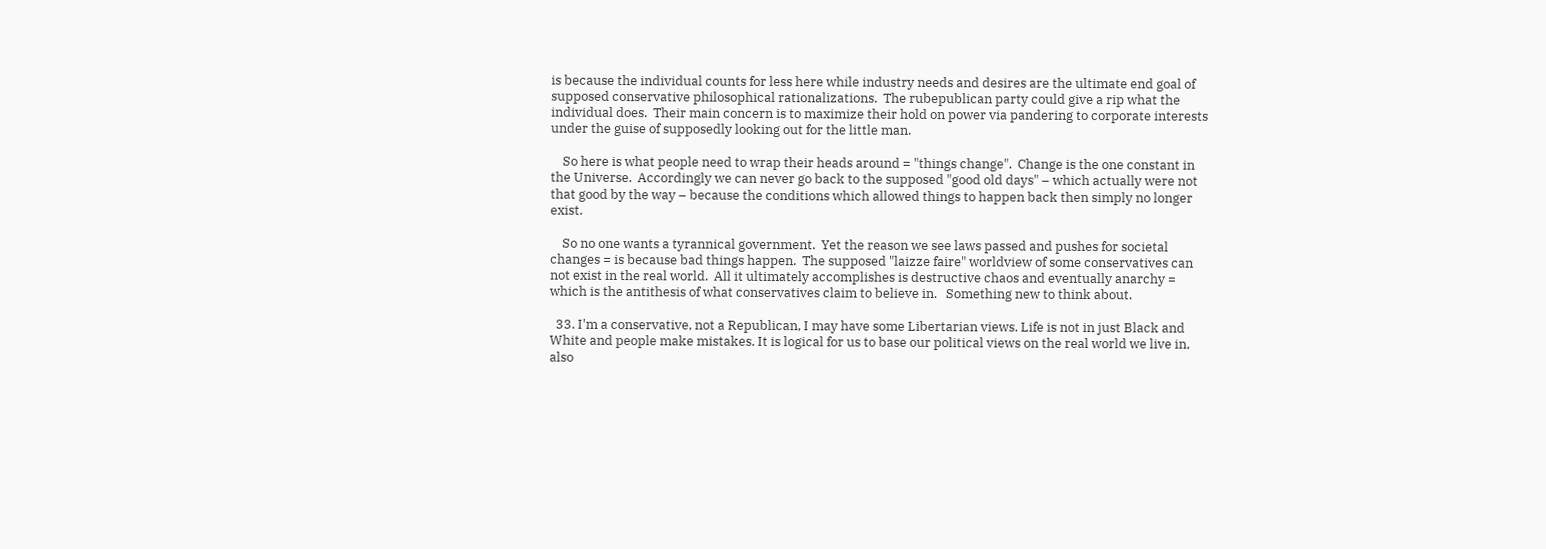is because the individual counts for less here while industry needs and desires are the ultimate end goal of supposed conservative philosophical rationalizations.  The rubepublican party could give a rip what the individual does.  Their main concern is to maximize their hold on power via pandering to corporate interests under the guise of supposedly looking out for the little man.

    So here is what people need to wrap their heads around = "things change".  Change is the one constant in the Universe.  Accordingly we can never go back to the supposed "good old days" – which actually were not that good by the way – because the conditions which allowed things to happen back then simply no longer exist.

    So no one wants a tyrannical government.  Yet the reason we see laws passed and pushes for societal changes = is because bad things happen.  The supposed "laizze faire" worldview of some conservatives can not exist in the real world.  All it ultimately accomplishes is destructive chaos and eventually anarchy = which is the antithesis of what conservatives claim to believe in.   Something new to think about.

  33. I'm a conservative, not a Republican, I may have some Libertarian views. Life is not in just Black and White and people make mistakes. It is logical for us to base our political views on the real world we live in, also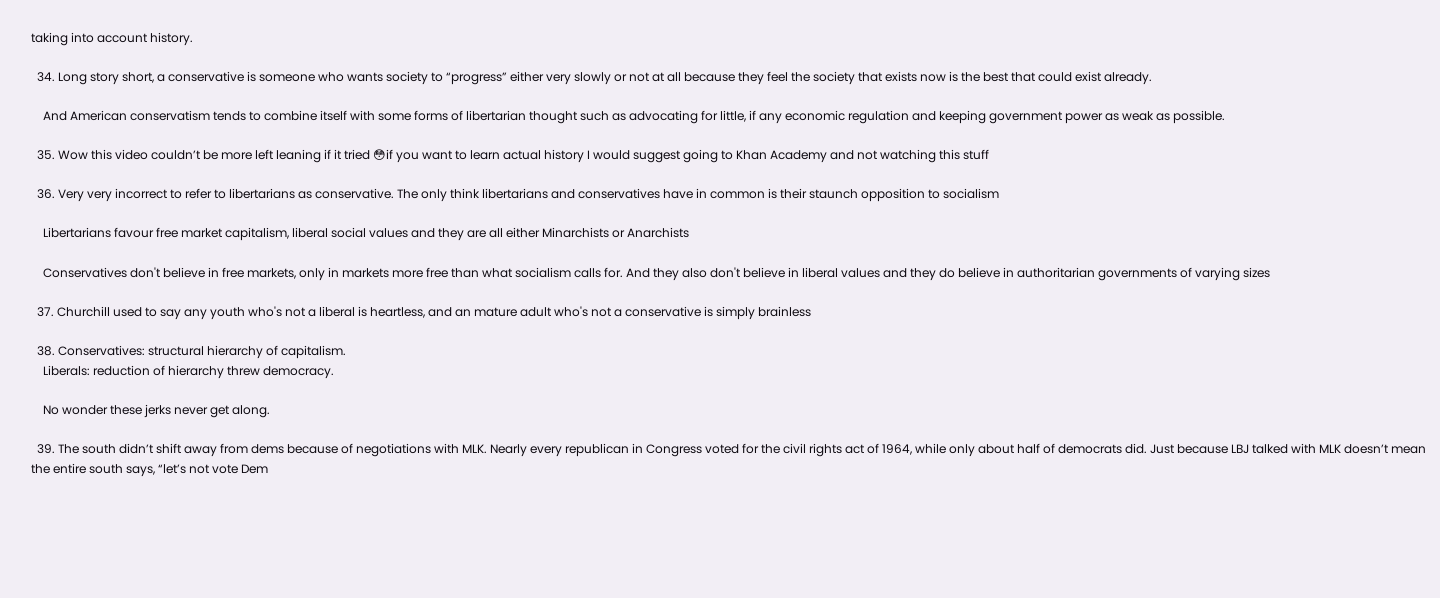taking into account history.

  34. Long story short, a conservative is someone who wants society to “progress” either very slowly or not at all because they feel the society that exists now is the best that could exist already.

    And American conservatism tends to combine itself with some forms of libertarian thought such as advocating for little, if any economic regulation and keeping government power as weak as possible.

  35. Wow this video couldn’t be more left leaning if it tried 😳if you want to learn actual history I would suggest going to Khan Academy and not watching this stuff

  36. Very very incorrect to refer to libertarians as conservative. The only think libertarians and conservatives have in common is their staunch opposition to socialism

    Libertarians favour free market capitalism, liberal social values and they are all either Minarchists or Anarchists

    Conservatives don't believe in free markets, only in markets more free than what socialism calls for. And they also don't believe in liberal values and they do believe in authoritarian governments of varying sizes

  37. Churchill used to say any youth who's not a liberal is heartless, and an mature adult who's not a conservative is simply brainless

  38. Conservatives: structural hierarchy of capitalism.
    Liberals: reduction of hierarchy threw democracy.

    No wonder these jerks never get along.

  39. The south didn’t shift away from dems because of negotiations with MLK. Nearly every republican in Congress voted for the civil rights act of 1964, while only about half of democrats did. Just because LBJ talked with MLK doesn’t mean the entire south says, “let’s not vote Dem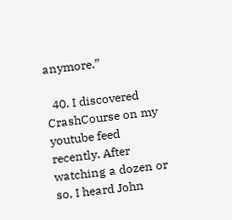anymore.”

  40. I discovered CrashCourse on my youtube feed recently. After watching a dozen or so, I heard John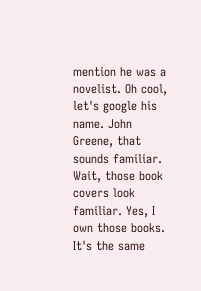mention he was a novelist. Oh cool, let's google his name. John Greene, that sounds familiar. Wait, those book covers look familiar. Yes, I own those books. It's the same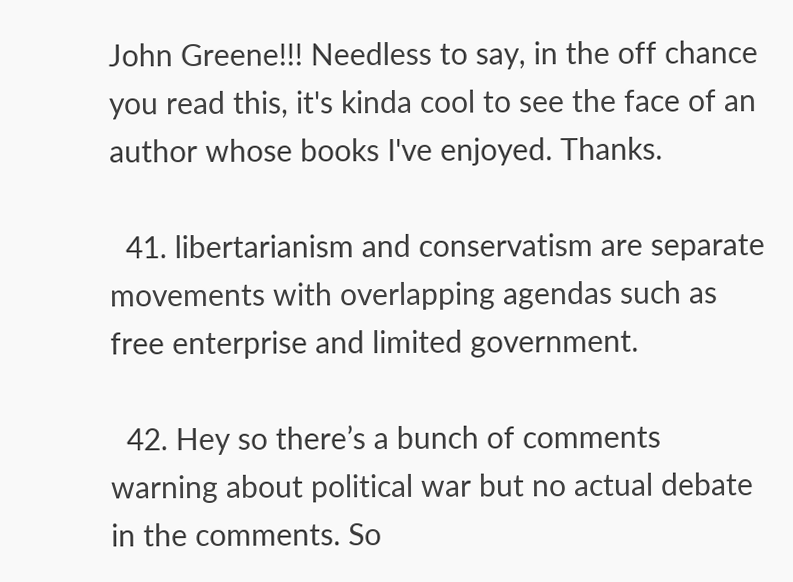John Greene!!! Needless to say, in the off chance you read this, it's kinda cool to see the face of an author whose books I've enjoyed. Thanks.

  41. libertarianism and conservatism are separate movements with overlapping agendas such as free enterprise and limited government.

  42. Hey so there’s a bunch of comments warning about political war but no actual debate in the comments. So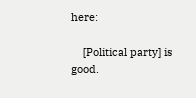here:

    [Political party] is good.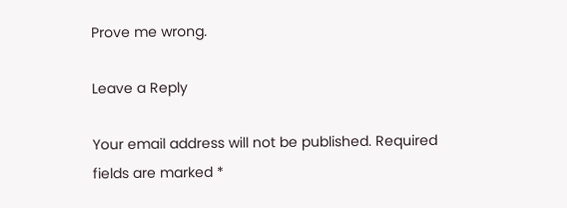Prove me wrong.

Leave a Reply

Your email address will not be published. Required fields are marked *